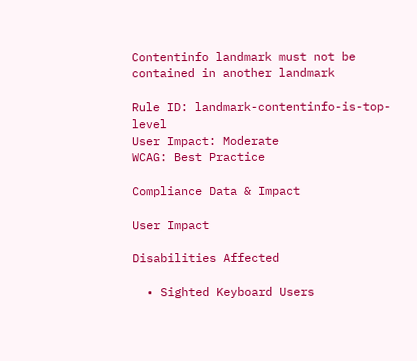Contentinfo landmark must not be contained in another landmark

Rule ID: landmark-contentinfo-is-top-level
User Impact: Moderate
WCAG: Best Practice

Compliance Data & Impact

User Impact

Disabilities Affected

  • Sighted Keyboard Users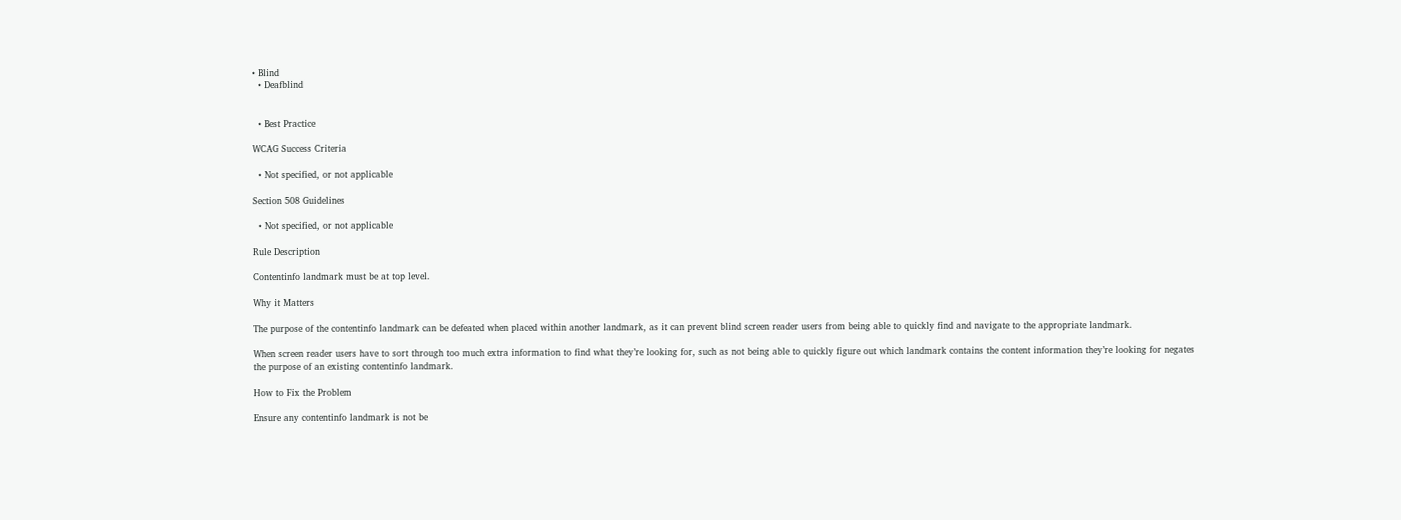• Blind
  • Deafblind


  • Best Practice

WCAG Success Criteria

  • Not specified, or not applicable

Section 508 Guidelines

  • Not specified, or not applicable

Rule Description

Contentinfo landmark must be at top level.

Why it Matters

The purpose of the contentinfo landmark can be defeated when placed within another landmark, as it can prevent blind screen reader users from being able to quickly find and navigate to the appropriate landmark.

When screen reader users have to sort through too much extra information to find what they’re looking for, such as not being able to quickly figure out which landmark contains the content information they’re looking for negates the purpose of an existing contentinfo landmark.

How to Fix the Problem

Ensure any contentinfo landmark is not be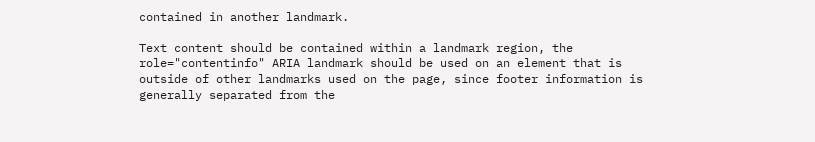contained in another landmark.

Text content should be contained within a landmark region, the role="contentinfo" ARIA landmark should be used on an element that is outside of other landmarks used on the page, since footer information is generally separated from the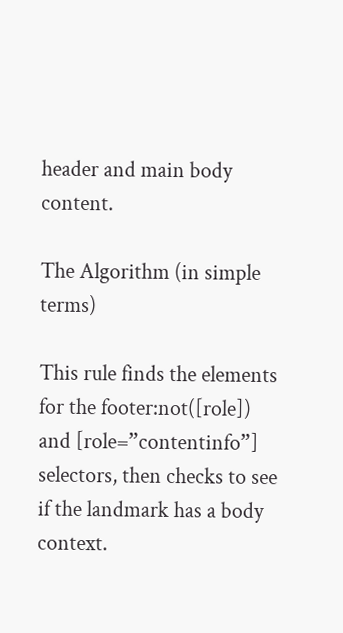header and main body content.

The Algorithm (in simple terms)

This rule finds the elements for the footer:not([role]) and [role=”contentinfo”] selectors, then checks to see if the landmark has a body context.